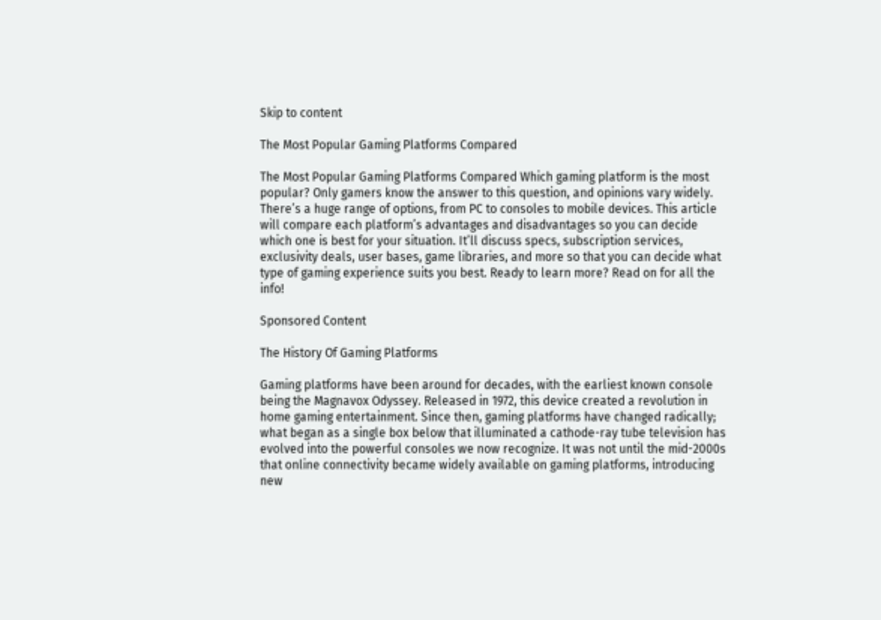Skip to content

The Most Popular Gaming Platforms Compared

The Most Popular Gaming Platforms Compared Which gaming platform is the most popular? Only gamers know the answer to this question, and opinions vary widely. There’s a huge range of options, from PC to consoles to mobile devices. This article will compare each platform’s advantages and disadvantages so you can decide which one is best for your situation. It’ll discuss specs, subscription services, exclusivity deals, user bases, game libraries, and more so that you can decide what type of gaming experience suits you best. Ready to learn more? Read on for all the info!

Sponsored Content

The History Of Gaming Platforms

Gaming platforms have been around for decades, with the earliest known console being the Magnavox Odyssey. Released in 1972, this device created a revolution in home gaming entertainment. Since then, gaming platforms have changed radically; what began as a single box below that illuminated a cathode-ray tube television has evolved into the powerful consoles we now recognize. It was not until the mid-2000s that online connectivity became widely available on gaming platforms, introducing new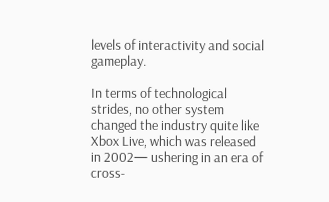levels of interactivity and social gameplay.

In terms of technological strides, no other system changed the industry quite like Xbox Live, which was released in 2002— ushering in an era of cross-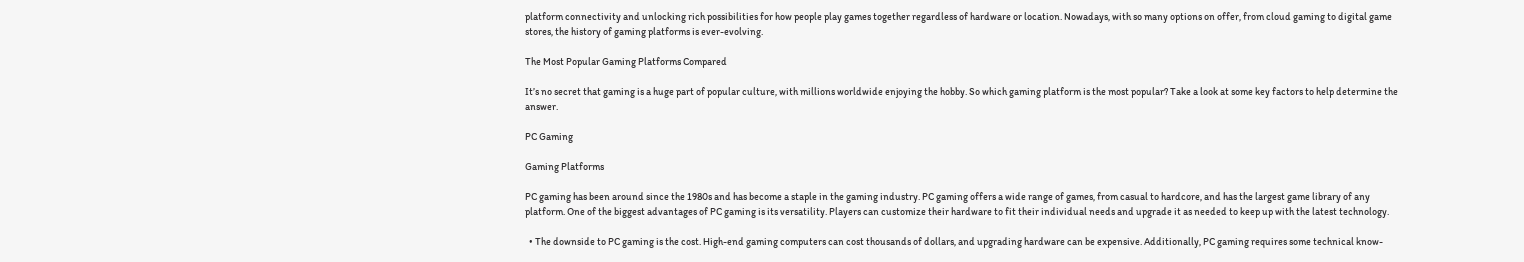platform connectivity and unlocking rich possibilities for how people play games together regardless of hardware or location. Nowadays, with so many options on offer, from cloud gaming to digital game stores, the history of gaming platforms is ever-evolving.

The Most Popular Gaming Platforms Compared

It’s no secret that gaming is a huge part of popular culture, with millions worldwide enjoying the hobby. So which gaming platform is the most popular? Take a look at some key factors to help determine the answer.

PC Gaming

Gaming Platforms

PC gaming has been around since the 1980s and has become a staple in the gaming industry. PC gaming offers a wide range of games, from casual to hardcore, and has the largest game library of any platform. One of the biggest advantages of PC gaming is its versatility. Players can customize their hardware to fit their individual needs and upgrade it as needed to keep up with the latest technology.

  • The downside to PC gaming is the cost. High-end gaming computers can cost thousands of dollars, and upgrading hardware can be expensive. Additionally, PC gaming requires some technical know-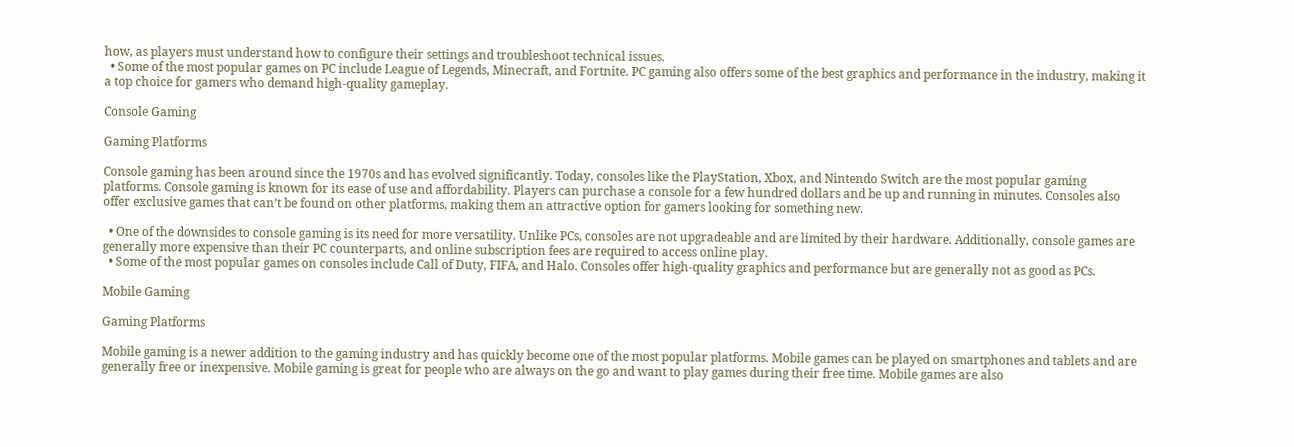how, as players must understand how to configure their settings and troubleshoot technical issues.
  • Some of the most popular games on PC include League of Legends, Minecraft, and Fortnite. PC gaming also offers some of the best graphics and performance in the industry, making it a top choice for gamers who demand high-quality gameplay.

Console Gaming

Gaming Platforms

Console gaming has been around since the 1970s and has evolved significantly. Today, consoles like the PlayStation, Xbox, and Nintendo Switch are the most popular gaming platforms. Console gaming is known for its ease of use and affordability. Players can purchase a console for a few hundred dollars and be up and running in minutes. Consoles also offer exclusive games that can’t be found on other platforms, making them an attractive option for gamers looking for something new.

  • One of the downsides to console gaming is its need for more versatility. Unlike PCs, consoles are not upgradeable and are limited by their hardware. Additionally, console games are generally more expensive than their PC counterparts, and online subscription fees are required to access online play.
  • Some of the most popular games on consoles include Call of Duty, FIFA, and Halo. Consoles offer high-quality graphics and performance but are generally not as good as PCs.

Mobile Gaming

Gaming Platforms

Mobile gaming is a newer addition to the gaming industry and has quickly become one of the most popular platforms. Mobile games can be played on smartphones and tablets and are generally free or inexpensive. Mobile gaming is great for people who are always on the go and want to play games during their free time. Mobile games are also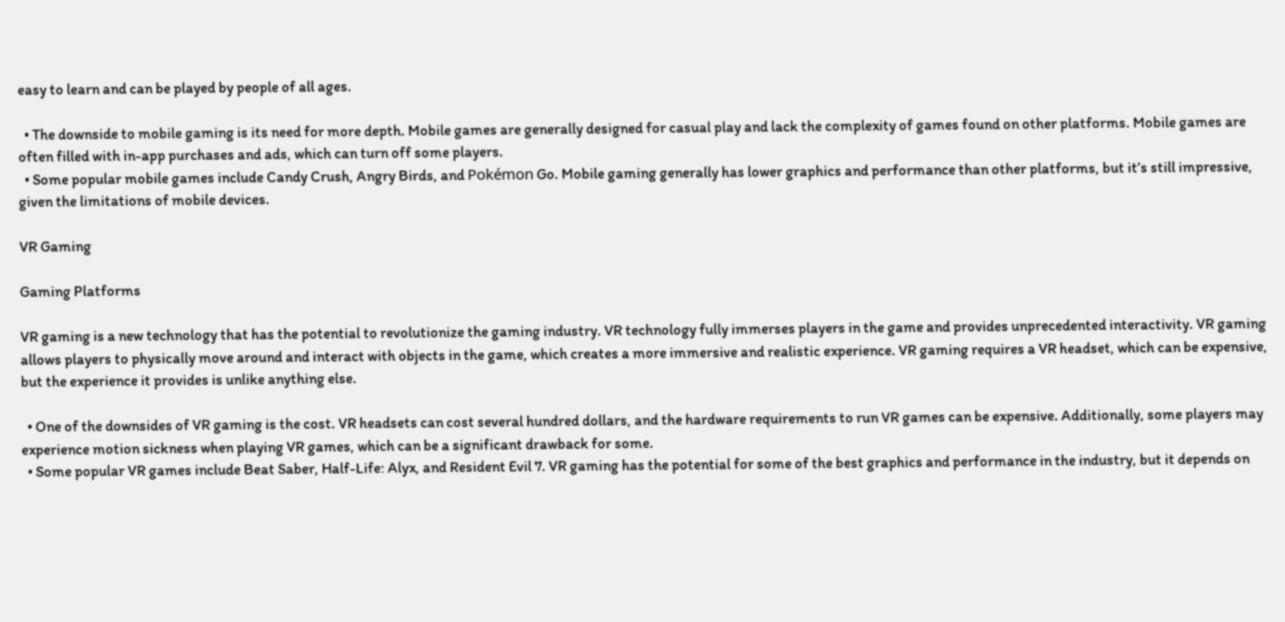easy to learn and can be played by people of all ages.

  • The downside to mobile gaming is its need for more depth. Mobile games are generally designed for casual play and lack the complexity of games found on other platforms. Mobile games are often filled with in-app purchases and ads, which can turn off some players.
  • Some popular mobile games include Candy Crush, Angry Birds, and Pokémon Go. Mobile gaming generally has lower graphics and performance than other platforms, but it’s still impressive, given the limitations of mobile devices.

VR Gaming

Gaming Platforms

VR gaming is a new technology that has the potential to revolutionize the gaming industry. VR technology fully immerses players in the game and provides unprecedented interactivity. VR gaming allows players to physically move around and interact with objects in the game, which creates a more immersive and realistic experience. VR gaming requires a VR headset, which can be expensive, but the experience it provides is unlike anything else.

  • One of the downsides of VR gaming is the cost. VR headsets can cost several hundred dollars, and the hardware requirements to run VR games can be expensive. Additionally, some players may experience motion sickness when playing VR games, which can be a significant drawback for some.
  • Some popular VR games include Beat Saber, Half-Life: Alyx, and Resident Evil 7. VR gaming has the potential for some of the best graphics and performance in the industry, but it depends on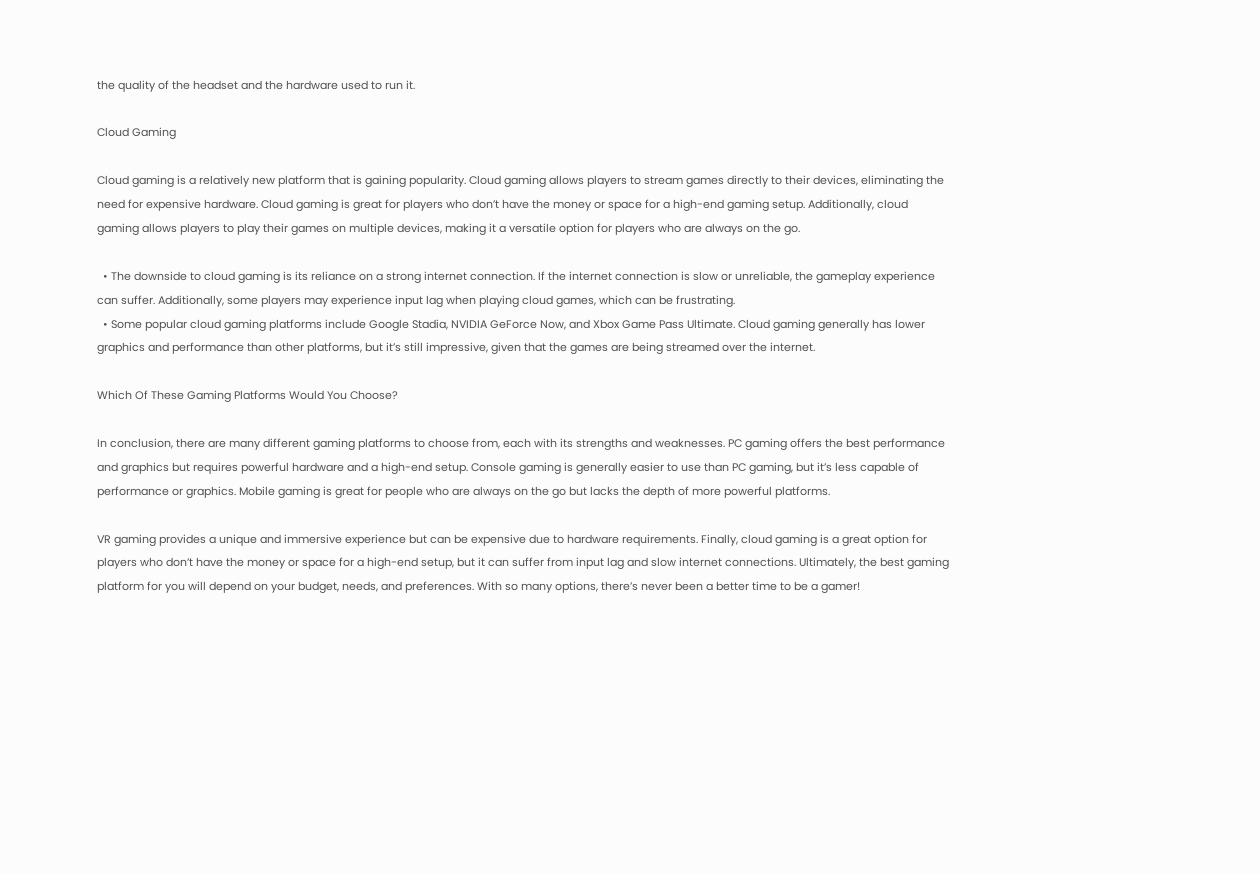the quality of the headset and the hardware used to run it.

Cloud Gaming

Cloud gaming is a relatively new platform that is gaining popularity. Cloud gaming allows players to stream games directly to their devices, eliminating the need for expensive hardware. Cloud gaming is great for players who don’t have the money or space for a high-end gaming setup. Additionally, cloud gaming allows players to play their games on multiple devices, making it a versatile option for players who are always on the go.

  • The downside to cloud gaming is its reliance on a strong internet connection. If the internet connection is slow or unreliable, the gameplay experience can suffer. Additionally, some players may experience input lag when playing cloud games, which can be frustrating.
  • Some popular cloud gaming platforms include Google Stadia, NVIDIA GeForce Now, and Xbox Game Pass Ultimate. Cloud gaming generally has lower graphics and performance than other platforms, but it’s still impressive, given that the games are being streamed over the internet.

Which Of These Gaming Platforms Would You Choose?

In conclusion, there are many different gaming platforms to choose from, each with its strengths and weaknesses. PC gaming offers the best performance and graphics but requires powerful hardware and a high-end setup. Console gaming is generally easier to use than PC gaming, but it’s less capable of performance or graphics. Mobile gaming is great for people who are always on the go but lacks the depth of more powerful platforms.

VR gaming provides a unique and immersive experience but can be expensive due to hardware requirements. Finally, cloud gaming is a great option for players who don’t have the money or space for a high-end setup, but it can suffer from input lag and slow internet connections. Ultimately, the best gaming platform for you will depend on your budget, needs, and preferences. With so many options, there’s never been a better time to be a gamer!